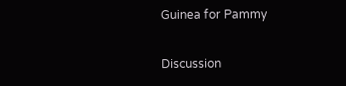Guinea for Pammy

Discussion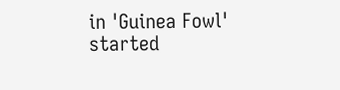in 'Guinea Fowl' started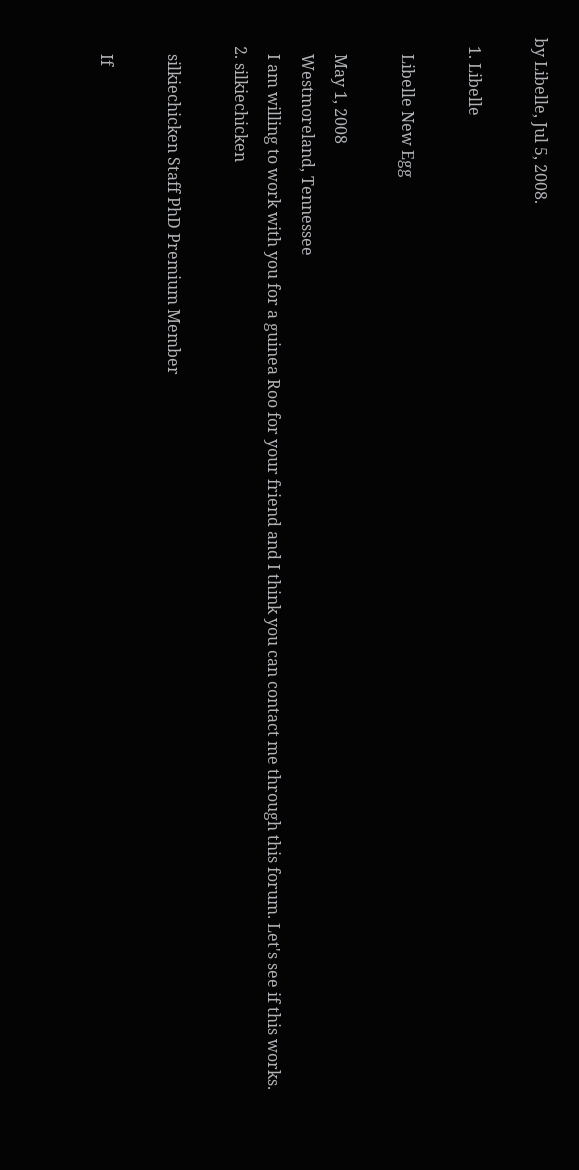by Libelle, Jul 5, 2008.

  1. Libelle

    Libelle New Egg

    May 1, 2008
    Westmoreland, Tennessee
    I am willing to work with you for a guinea Roo for your friend and I think you can contact me through this forum. Let's see if this works.
  2. silkiechicken

    silkiechicken Staff PhD Premium Member

    If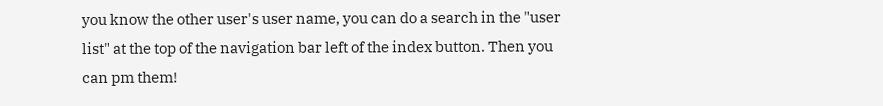you know the other user's user name, you can do a search in the "user list" at the top of the navigation bar left of the index button. Then you can pm them!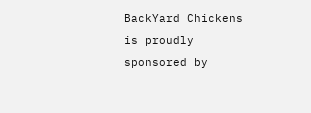BackYard Chickens is proudly sponsored by